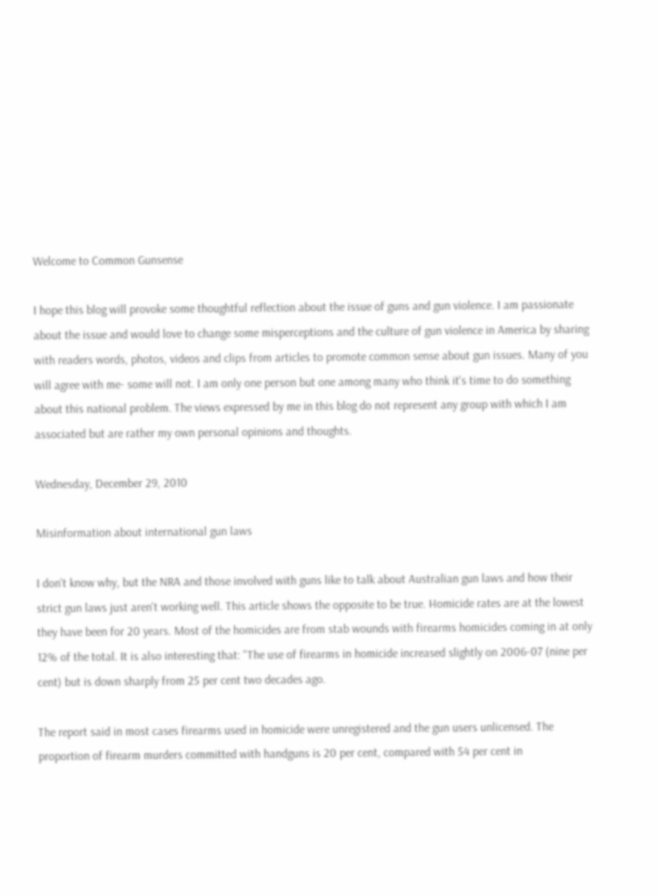Welcome to Common Gunsense

I hope this blog will provoke some thoughtful reflection about the issue of guns and gun violence. I am passionate about the issue and would love to change some misperceptions and the culture of gun violence in America by sharing with readers words, photos, videos and clips from articles to promote common sense about gun issues. Many of you will agree with me- some will not. I am only one person but one among many who think it's time to do something about this national problem. The views expressed by me in this blog do not represent any group with which I am associated but are rather my own personal opinions and thoughts.

Wednesday, December 29, 2010

Misinformation about international gun laws

I don't know why, but the NRA and those involved with guns like to talk about Australian gun laws and how their strict gun laws just aren't working well. This article shows the opposite to be true. Homicide rates are at the lowest they have been for 20 years. Most of the homicides are from stab wounds with firearms homicides coming in at only 12% of the total. It is also interesting that: "The use of firearms in homicide increased slightly on 2006-07 (nine per cent) but is down sharply from 25 per cent two decades ago.

The report said in most cases firearms used in homicide were unregistered and the gun users unlicensed. The proportion of firearm murders committed with handguns is 20 per cent, compared with 54 per cent in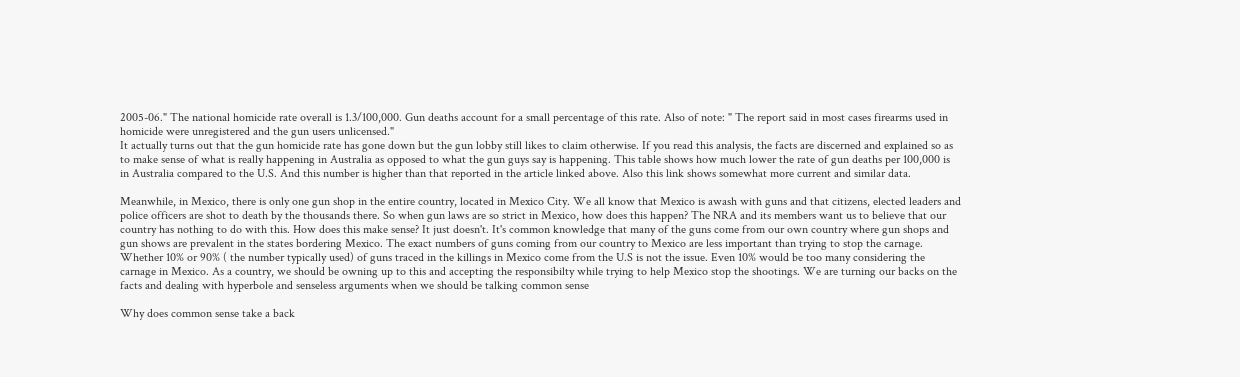2005-06." The national homicide rate overall is 1.3/100,000. Gun deaths account for a small percentage of this rate. Also of note: " The report said in most cases firearms used in homicide were unregistered and the gun users unlicensed."
It actually turns out that the gun homicide rate has gone down but the gun lobby still likes to claim otherwise. If you read this analysis, the facts are discerned and explained so as to make sense of what is really happening in Australia as opposed to what the gun guys say is happening. This table shows how much lower the rate of gun deaths per 100,000 is in Australia compared to the U.S. And this number is higher than that reported in the article linked above. Also this link shows somewhat more current and similar data.

Meanwhile, in Mexico, there is only one gun shop in the entire country, located in Mexico City. We all know that Mexico is awash with guns and that citizens, elected leaders and police officers are shot to death by the thousands there. So when gun laws are so strict in Mexico, how does this happen? The NRA and its members want us to believe that our country has nothing to do with this. How does this make sense? It just doesn't. It's common knowledge that many of the guns come from our own country where gun shops and gun shows are prevalent in the states bordering Mexico. The exact numbers of guns coming from our country to Mexico are less important than trying to stop the carnage. Whether 10% or 90% ( the number typically used) of guns traced in the killings in Mexico come from the U.S is not the issue. Even 10% would be too many considering the carnage in Mexico. As a country, we should be owning up to this and accepting the responsibilty while trying to help Mexico stop the shootings. We are turning our backs on the facts and dealing with hyperbole and senseless arguments when we should be talking common sense

Why does common sense take a back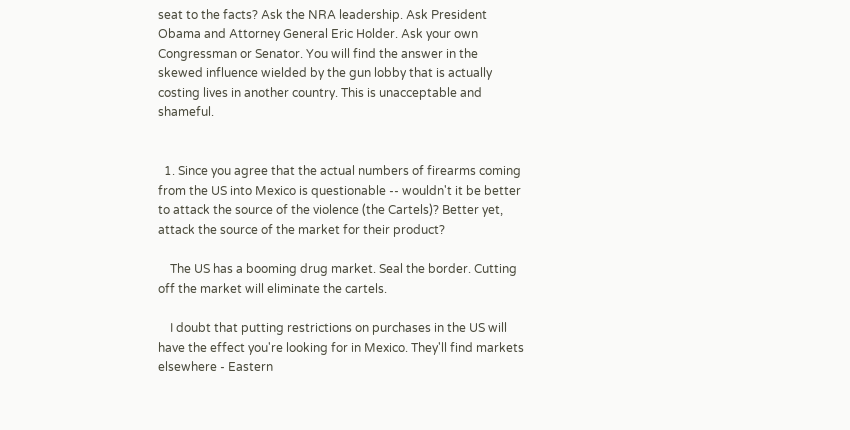seat to the facts? Ask the NRA leadership. Ask President Obama and Attorney General Eric Holder. Ask your own Congressman or Senator. You will find the answer in the skewed influence wielded by the gun lobby that is actually costing lives in another country. This is unacceptable and shameful.


  1. Since you agree that the actual numbers of firearms coming from the US into Mexico is questionable -- wouldn't it be better to attack the source of the violence (the Cartels)? Better yet, attack the source of the market for their product?

    The US has a booming drug market. Seal the border. Cutting off the market will eliminate the cartels.

    I doubt that putting restrictions on purchases in the US will have the effect you're looking for in Mexico. They'll find markets elsewhere - Eastern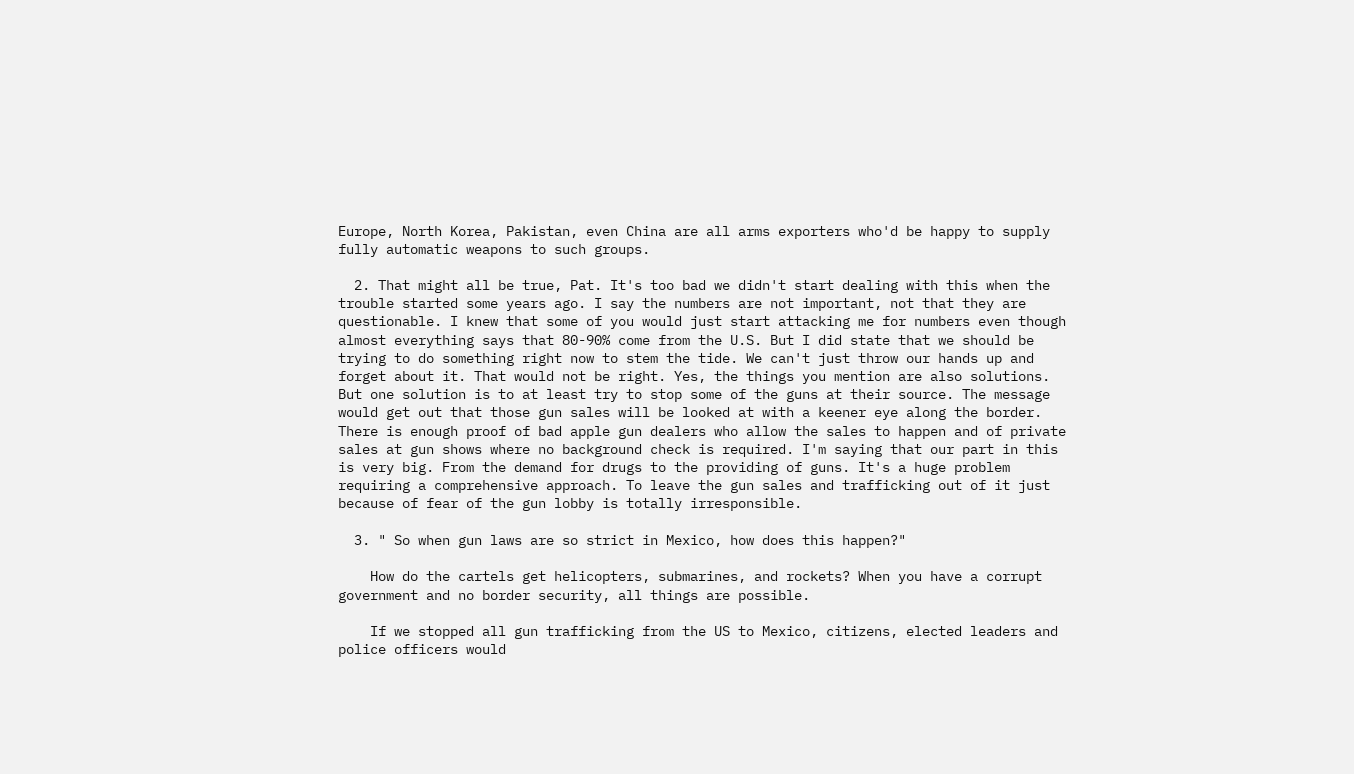Europe, North Korea, Pakistan, even China are all arms exporters who'd be happy to supply fully automatic weapons to such groups.

  2. That might all be true, Pat. It's too bad we didn't start dealing with this when the trouble started some years ago. I say the numbers are not important, not that they are questionable. I knew that some of you would just start attacking me for numbers even though almost everything says that 80-90% come from the U.S. But I did state that we should be trying to do something right now to stem the tide. We can't just throw our hands up and forget about it. That would not be right. Yes, the things you mention are also solutions. But one solution is to at least try to stop some of the guns at their source. The message would get out that those gun sales will be looked at with a keener eye along the border. There is enough proof of bad apple gun dealers who allow the sales to happen and of private sales at gun shows where no background check is required. I'm saying that our part in this is very big. From the demand for drugs to the providing of guns. It's a huge problem requiring a comprehensive approach. To leave the gun sales and trafficking out of it just because of fear of the gun lobby is totally irresponsible.

  3. " So when gun laws are so strict in Mexico, how does this happen?"

    How do the cartels get helicopters, submarines, and rockets? When you have a corrupt government and no border security, all things are possible.

    If we stopped all gun trafficking from the US to Mexico, citizens, elected leaders and police officers would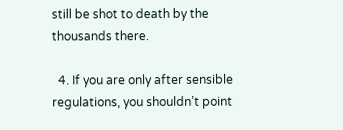still be shot to death by the thousands there.

  4. If you are only after sensible regulations, you shouldn’t point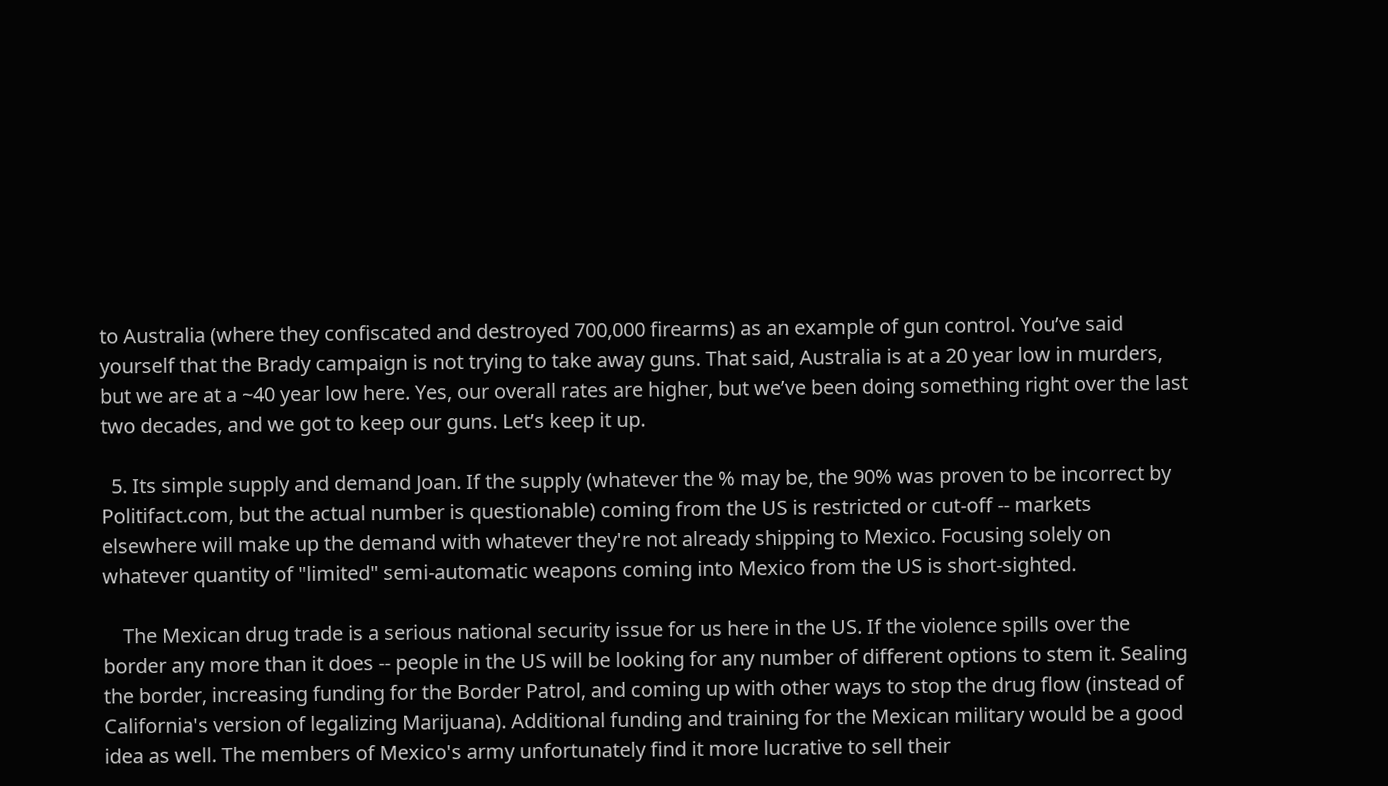to Australia (where they confiscated and destroyed 700,000 firearms) as an example of gun control. You’ve said yourself that the Brady campaign is not trying to take away guns. That said, Australia is at a 20 year low in murders, but we are at a ~40 year low here. Yes, our overall rates are higher, but we’ve been doing something right over the last two decades, and we got to keep our guns. Let’s keep it up.

  5. Its simple supply and demand Joan. If the supply (whatever the % may be, the 90% was proven to be incorrect by Politifact.com, but the actual number is questionable) coming from the US is restricted or cut-off -- markets elsewhere will make up the demand with whatever they're not already shipping to Mexico. Focusing solely on whatever quantity of "limited" semi-automatic weapons coming into Mexico from the US is short-sighted.

    The Mexican drug trade is a serious national security issue for us here in the US. If the violence spills over the border any more than it does -- people in the US will be looking for any number of different options to stem it. Sealing the border, increasing funding for the Border Patrol, and coming up with other ways to stop the drug flow (instead of California's version of legalizing Marijuana). Additional funding and training for the Mexican military would be a good idea as well. The members of Mexico's army unfortunately find it more lucrative to sell their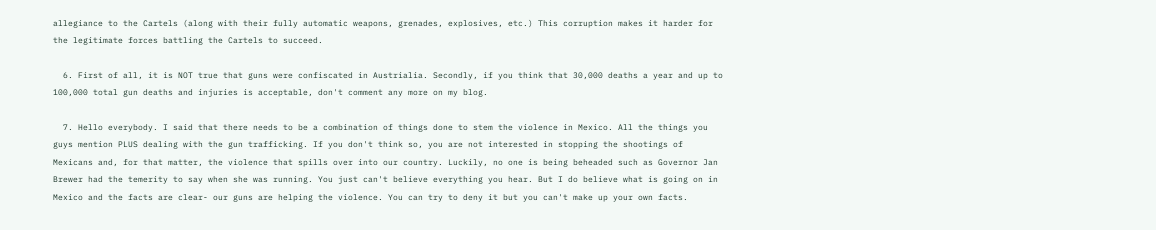allegiance to the Cartels (along with their fully automatic weapons, grenades, explosives, etc.) This corruption makes it harder for the legitimate forces battling the Cartels to succeed.

  6. First of all, it is NOT true that guns were confiscated in Austrialia. Secondly, if you think that 30,000 deaths a year and up to 100,000 total gun deaths and injuries is acceptable, don't comment any more on my blog.

  7. Hello everybody. I said that there needs to be a combination of things done to stem the violence in Mexico. All the things you guys mention PLUS dealing with the gun trafficking. If you don't think so, you are not interested in stopping the shootings of Mexicans and, for that matter, the violence that spills over into our country. Luckily, no one is being beheaded such as Governor Jan Brewer had the temerity to say when she was running. You just can't believe everything you hear. But I do believe what is going on in Mexico and the facts are clear- our guns are helping the violence. You can try to deny it but you can't make up your own facts.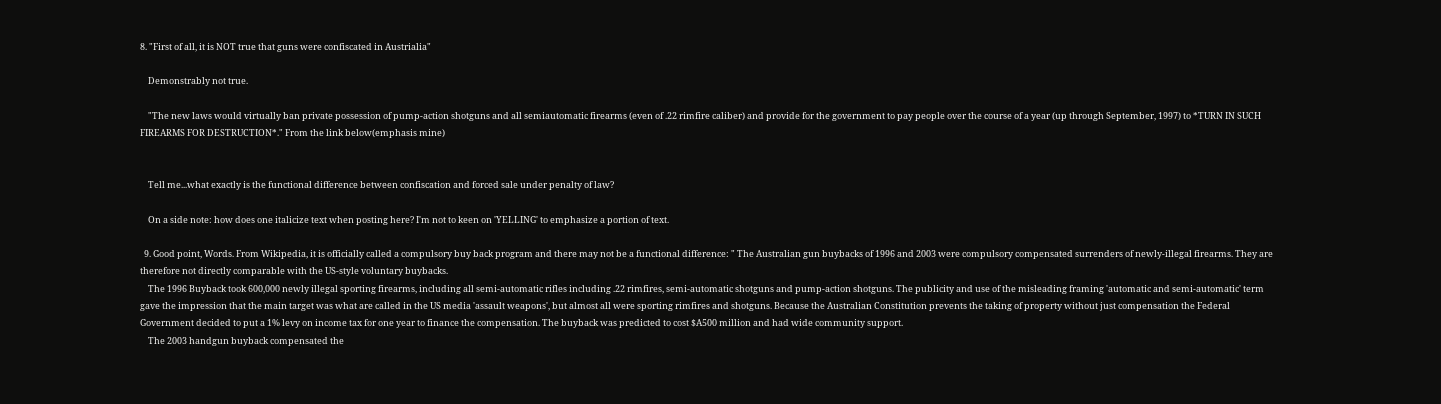8. "First of all, it is NOT true that guns were confiscated in Austrialia"

    Demonstrably not true.

    "The new laws would virtually ban private possession of pump-action shotguns and all semiautomatic firearms (even of .22 rimfire caliber) and provide for the government to pay people over the course of a year (up through September, 1997) to *TURN IN SUCH FIREARMS FOR DESTRUCTION*." From the link below(emphasis mine)


    Tell me...what exactly is the functional difference between confiscation and forced sale under penalty of law?

    On a side note: how does one italicize text when posting here? I'm not to keen on 'YELLING' to emphasize a portion of text.

  9. Good point, Words. From Wikipedia, it is officially called a compulsory buy back program and there may not be a functional difference: " The Australian gun buybacks of 1996 and 2003 were compulsory compensated surrenders of newly-illegal firearms. They are therefore not directly comparable with the US-style voluntary buybacks.
    The 1996 Buyback took 600,000 newly illegal sporting firearms, including all semi-automatic rifles including .22 rimfires, semi-automatic shotguns and pump-action shotguns. The publicity and use of the misleading framing 'automatic and semi-automatic' term gave the impression that the main target was what are called in the US media 'assault weapons', but almost all were sporting rimfires and shotguns. Because the Australian Constitution prevents the taking of property without just compensation the Federal Government decided to put a 1% levy on income tax for one year to finance the compensation. The buyback was predicted to cost $A500 million and had wide community support.
    The 2003 handgun buyback compensated the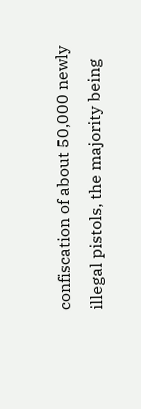confiscation of about 50,000 newly illegal pistols, the majority being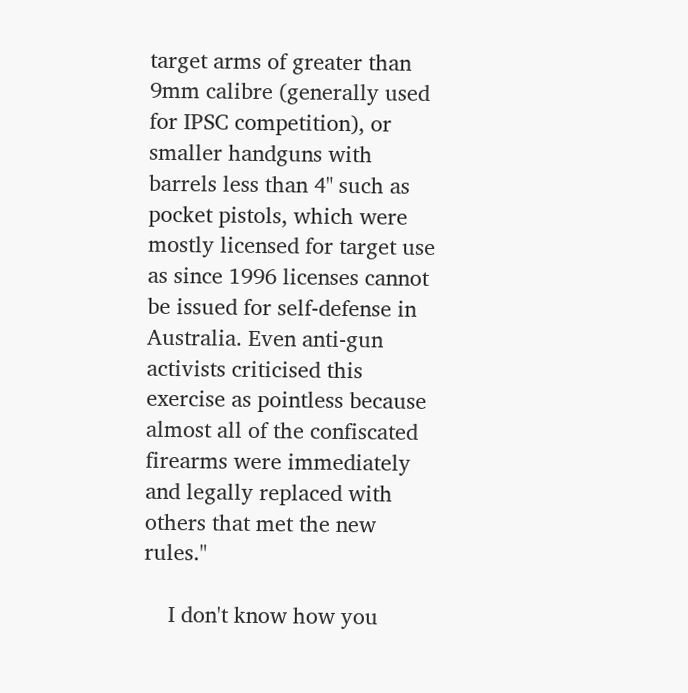target arms of greater than 9mm calibre (generally used for IPSC competition), or smaller handguns with barrels less than 4" such as pocket pistols, which were mostly licensed for target use as since 1996 licenses cannot be issued for self-defense in Australia. Even anti-gun activists criticised this exercise as pointless because almost all of the confiscated firearms were immediately and legally replaced with others that met the new rules."

    I don't know how you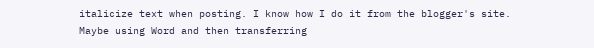italicize text when posting. I know how I do it from the blogger's site. Maybe using Word and then transferring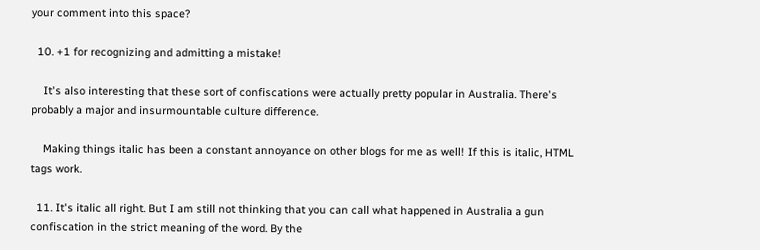your comment into this space?

  10. +1 for recognizing and admitting a mistake!

    It's also interesting that these sort of confiscations were actually pretty popular in Australia. There's probably a major and insurmountable culture difference.

    Making things italic has been a constant annoyance on other blogs for me as well! If this is italic, HTML tags work.

  11. It's italic all right. But I am still not thinking that you can call what happened in Australia a gun confiscation in the strict meaning of the word. By the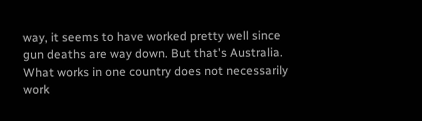way, it seems to have worked pretty well since gun deaths are way down. But that's Australia. What works in one country does not necessarily work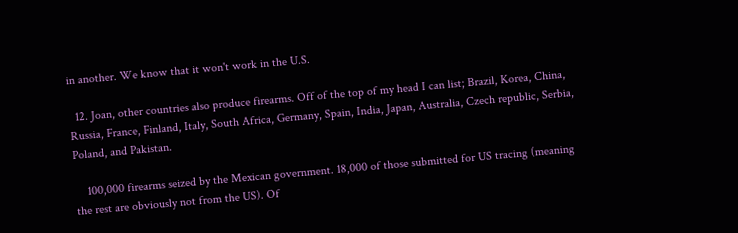in another. We know that it won't work in the U.S.

  12. Joan, other countries also produce firearms. Off of the top of my head I can list; Brazil, Korea, China, Russia, France, Finland, Italy, South Africa, Germany, Spain, India, Japan, Australia, Czech republic, Serbia, Poland, and Pakistan.

    100,000 firearms seized by the Mexican government. 18,000 of those submitted for US tracing (meaning the rest are obviously not from the US). Of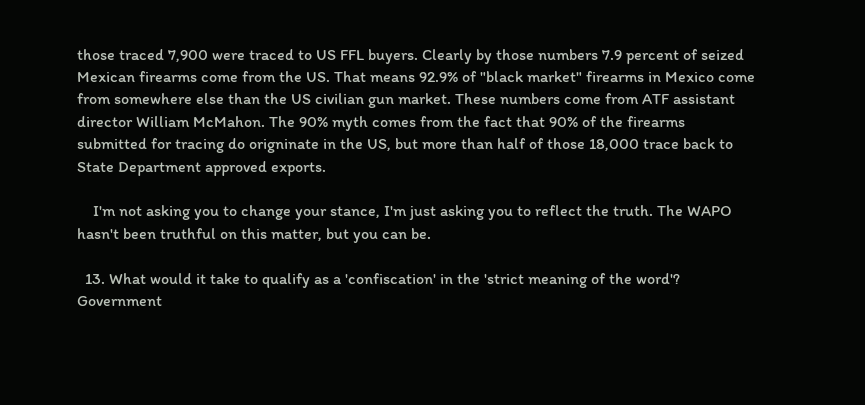those traced 7,900 were traced to US FFL buyers. Clearly by those numbers 7.9 percent of seized Mexican firearms come from the US. That means 92.9% of "black market" firearms in Mexico come from somewhere else than the US civilian gun market. These numbers come from ATF assistant director William McMahon. The 90% myth comes from the fact that 90% of the firearms submitted for tracing do origninate in the US, but more than half of those 18,000 trace back to State Department approved exports.

    I'm not asking you to change your stance, I'm just asking you to reflect the truth. The WAPO hasn't been truthful on this matter, but you can be.

  13. What would it take to qualify as a 'confiscation' in the 'strict meaning of the word'? Government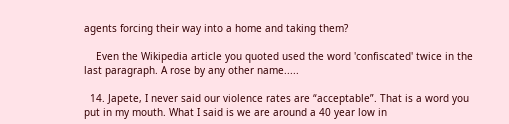agents forcing their way into a home and taking them?

    Even the Wikipedia article you quoted used the word 'confiscated' twice in the last paragraph. A rose by any other name.....

  14. Japete, I never said our violence rates are “acceptable”. That is a word you put in my mouth. What I said is we are around a 40 year low in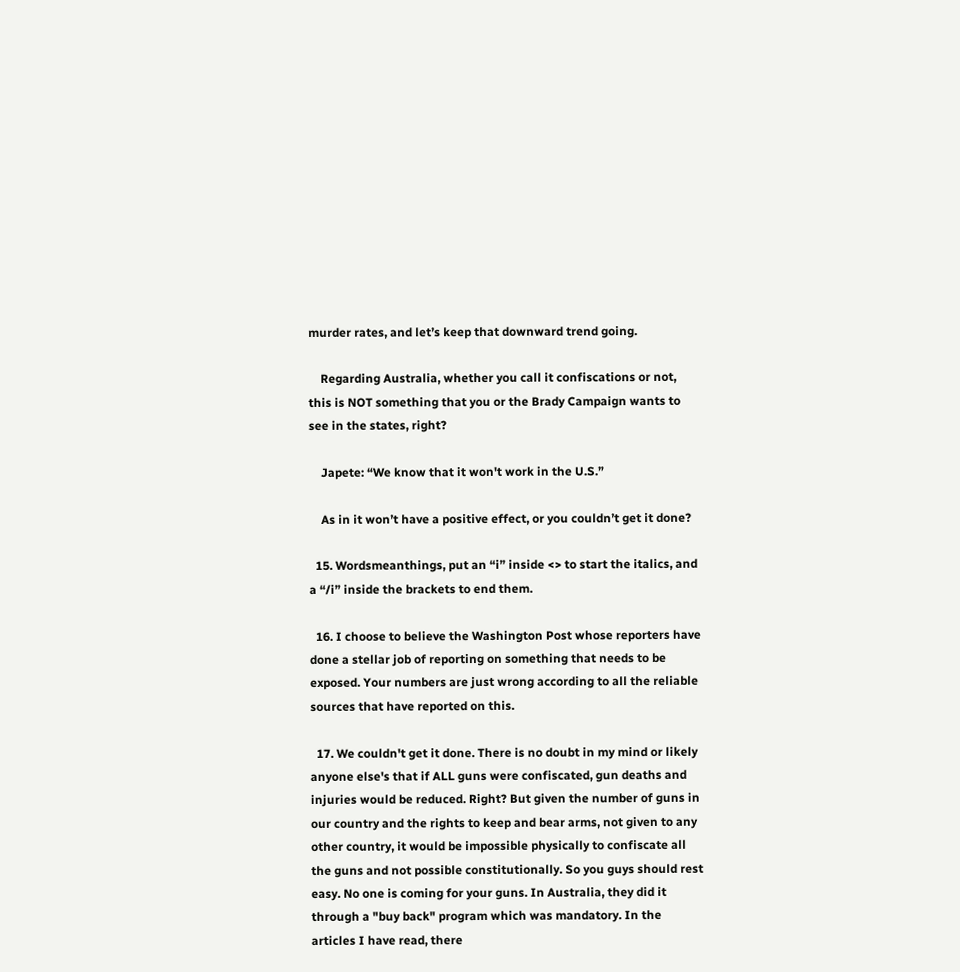murder rates, and let’s keep that downward trend going.

    Regarding Australia, whether you call it confiscations or not, this is NOT something that you or the Brady Campaign wants to see in the states, right?

    Japete: “We know that it won't work in the U.S.”

    As in it won’t have a positive effect, or you couldn’t get it done?

  15. Wordsmeanthings, put an “i” inside <> to start the italics, and a “/i” inside the brackets to end them.

  16. I choose to believe the Washington Post whose reporters have done a stellar job of reporting on something that needs to be exposed. Your numbers are just wrong according to all the reliable sources that have reported on this.

  17. We couldn't get it done. There is no doubt in my mind or likely anyone else's that if ALL guns were confiscated, gun deaths and injuries would be reduced. Right? But given the number of guns in our country and the rights to keep and bear arms, not given to any other country, it would be impossible physically to confiscate all the guns and not possible constitutionally. So you guys should rest easy. No one is coming for your guns. In Australia, they did it through a "buy back" program which was mandatory. In the articles I have read, there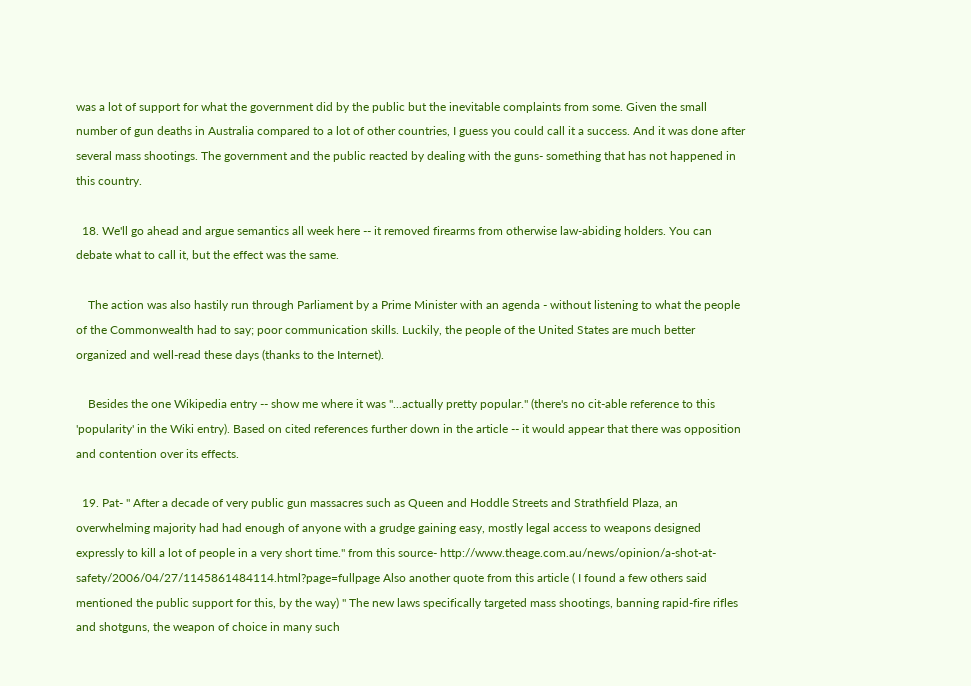was a lot of support for what the government did by the public but the inevitable complaints from some. Given the small number of gun deaths in Australia compared to a lot of other countries, I guess you could call it a success. And it was done after several mass shootings. The government and the public reacted by dealing with the guns- something that has not happened in this country.

  18. We'll go ahead and argue semantics all week here -- it removed firearms from otherwise law-abiding holders. You can debate what to call it, but the effect was the same.

    The action was also hastily run through Parliament by a Prime Minister with an agenda - without listening to what the people of the Commonwealth had to say; poor communication skills. Luckily, the people of the United States are much better organized and well-read these days (thanks to the Internet).

    Besides the one Wikipedia entry -- show me where it was "...actually pretty popular." (there's no cit-able reference to this 'popularity' in the Wiki entry). Based on cited references further down in the article -- it would appear that there was opposition and contention over its effects.

  19. Pat- " After a decade of very public gun massacres such as Queen and Hoddle Streets and Strathfield Plaza, an overwhelming majority had had enough of anyone with a grudge gaining easy, mostly legal access to weapons designed expressly to kill a lot of people in a very short time." from this source- http://www.theage.com.au/news/opinion/a-shot-at-safety/2006/04/27/1145861484114.html?page=fullpage Also another quote from this article ( I found a few others said mentioned the public support for this, by the way) " The new laws specifically targeted mass shootings, banning rapid-fire rifles and shotguns, the weapon of choice in many such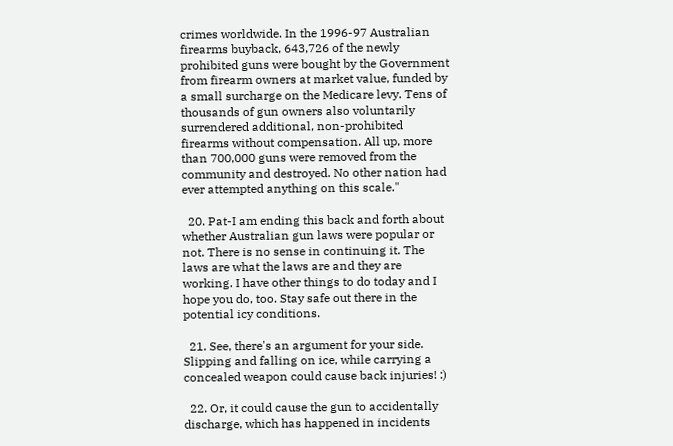crimes worldwide. In the 1996-97 Australian firearms buyback, 643,726 of the newly prohibited guns were bought by the Government from firearm owners at market value, funded by a small surcharge on the Medicare levy. Tens of thousands of gun owners also voluntarily surrendered additional, non-prohibited firearms without compensation. All up, more than 700,000 guns were removed from the community and destroyed. No other nation had ever attempted anything on this scale."

  20. Pat-I am ending this back and forth about whether Australian gun laws were popular or not. There is no sense in continuing it. The laws are what the laws are and they are working. I have other things to do today and I hope you do, too. Stay safe out there in the potential icy conditions.

  21. See, there's an argument for your side. Slipping and falling on ice, while carrying a concealed weapon could cause back injuries! :)

  22. Or, it could cause the gun to accidentally discharge, which has happened in incidents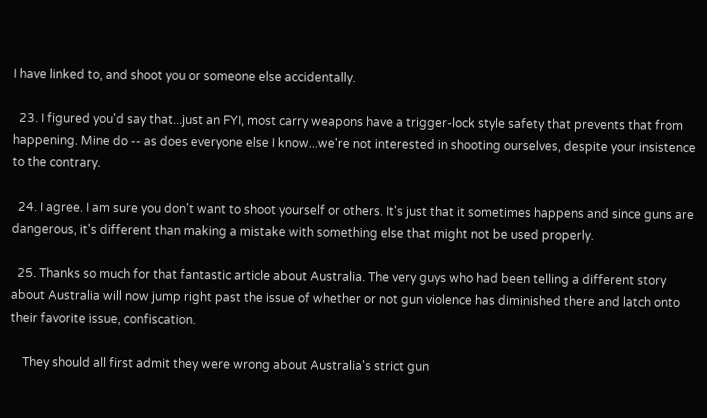I have linked to, and shoot you or someone else accidentally.

  23. I figured you'd say that...just an FYI, most carry weapons have a trigger-lock style safety that prevents that from happening. Mine do -- as does everyone else I know...we're not interested in shooting ourselves, despite your insistence to the contrary.

  24. I agree. I am sure you don't want to shoot yourself or others. It's just that it sometimes happens and since guns are dangerous, it's different than making a mistake with something else that might not be used properly.

  25. Thanks so much for that fantastic article about Australia. The very guys who had been telling a different story about Australia will now jump right past the issue of whether or not gun violence has diminished there and latch onto their favorite issue, confiscation.

    They should all first admit they were wrong about Australia's strict gun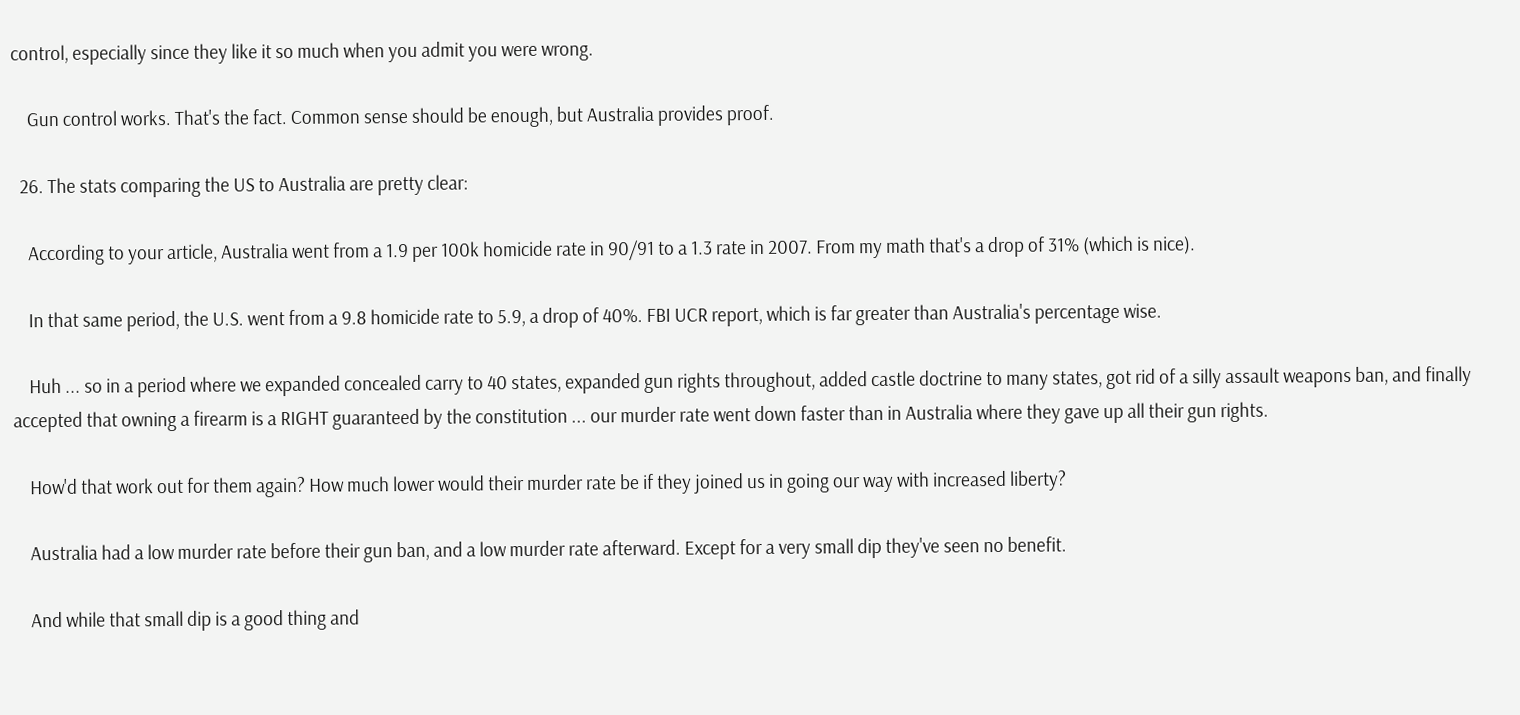control, especially since they like it so much when you admit you were wrong.

    Gun control works. That's the fact. Common sense should be enough, but Australia provides proof.

  26. The stats comparing the US to Australia are pretty clear:

    According to your article, Australia went from a 1.9 per 100k homicide rate in 90/91 to a 1.3 rate in 2007. From my math that's a drop of 31% (which is nice).

    In that same period, the U.S. went from a 9.8 homicide rate to 5.9, a drop of 40%. FBI UCR report, which is far greater than Australia's percentage wise.

    Huh ... so in a period where we expanded concealed carry to 40 states, expanded gun rights throughout, added castle doctrine to many states, got rid of a silly assault weapons ban, and finally accepted that owning a firearm is a RIGHT guaranteed by the constitution ... our murder rate went down faster than in Australia where they gave up all their gun rights.

    How'd that work out for them again? How much lower would their murder rate be if they joined us in going our way with increased liberty?

    Australia had a low murder rate before their gun ban, and a low murder rate afterward. Except for a very small dip they've seen no benefit.

    And while that small dip is a good thing and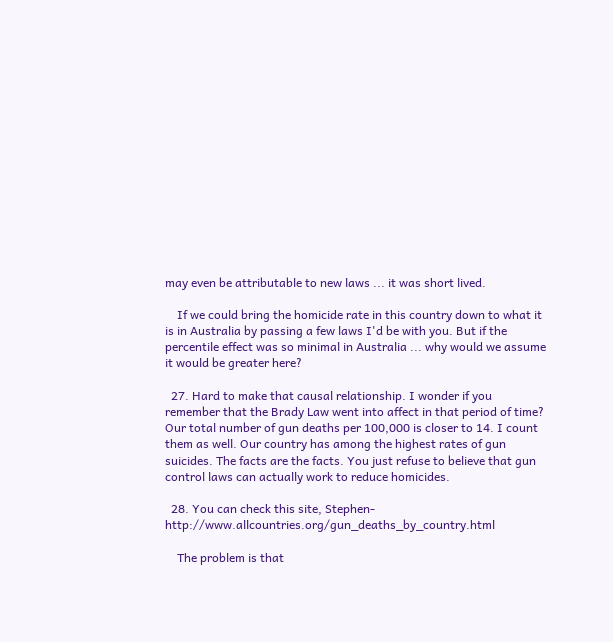may even be attributable to new laws ... it was short lived.

    If we could bring the homicide rate in this country down to what it is in Australia by passing a few laws I'd be with you. But if the percentile effect was so minimal in Australia ... why would we assume it would be greater here?

  27. Hard to make that causal relationship. I wonder if you remember that the Brady Law went into affect in that period of time? Our total number of gun deaths per 100,000 is closer to 14. I count them as well. Our country has among the highest rates of gun suicides. The facts are the facts. You just refuse to believe that gun control laws can actually work to reduce homicides.

  28. You can check this site, Stephen- http://www.allcountries.org/gun_deaths_by_country.html

    The problem is that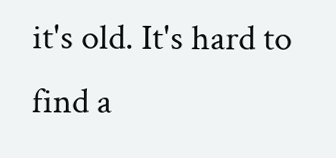it's old. It's hard to find a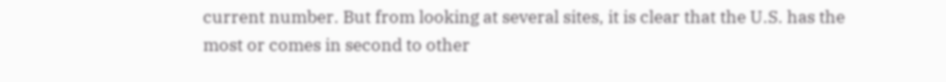current number. But from looking at several sites, it is clear that the U.S. has the most or comes in second to other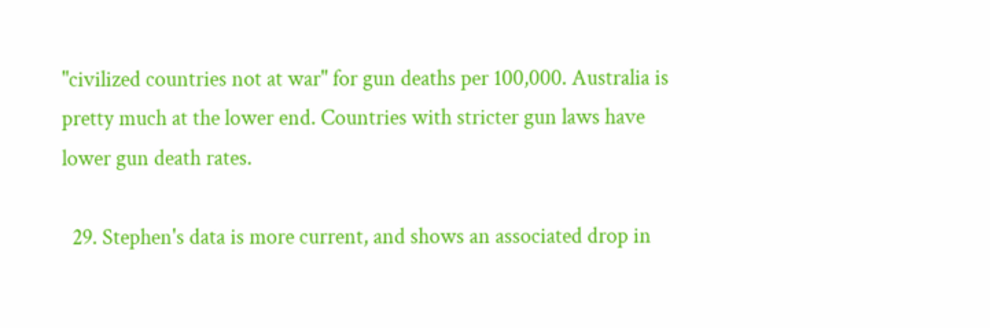"civilized countries not at war" for gun deaths per 100,000. Australia is pretty much at the lower end. Countries with stricter gun laws have lower gun death rates.

  29. Stephen's data is more current, and shows an associated drop in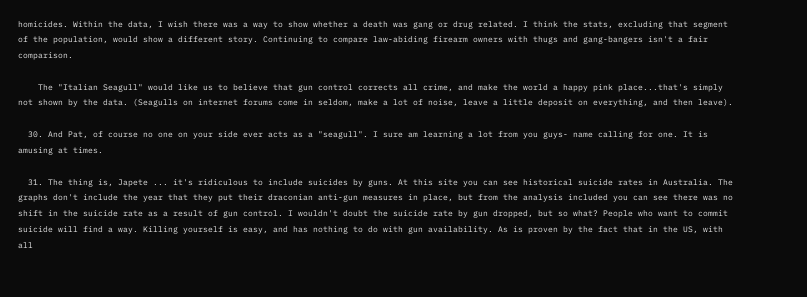homicides. Within the data, I wish there was a way to show whether a death was gang or drug related. I think the stats, excluding that segment of the population, would show a different story. Continuing to compare law-abiding firearm owners with thugs and gang-bangers isn't a fair comparison.

    The "Italian Seagull" would like us to believe that gun control corrects all crime, and make the world a happy pink place...that's simply not shown by the data. (Seagulls on internet forums come in seldom, make a lot of noise, leave a little deposit on everything, and then leave).

  30. And Pat, of course no one on your side ever acts as a "seagull". I sure am learning a lot from you guys- name calling for one. It is amusing at times.

  31. The thing is, Japete ... it's ridiculous to include suicides by guns. At this site you can see historical suicide rates in Australia. The graphs don't include the year that they put their draconian anti-gun measures in place, but from the analysis included you can see there was no shift in the suicide rate as a result of gun control. I wouldn't doubt the suicide rate by gun dropped, but so what? People who want to commit suicide will find a way. Killing yourself is easy, and has nothing to do with gun availability. As is proven by the fact that in the US, with all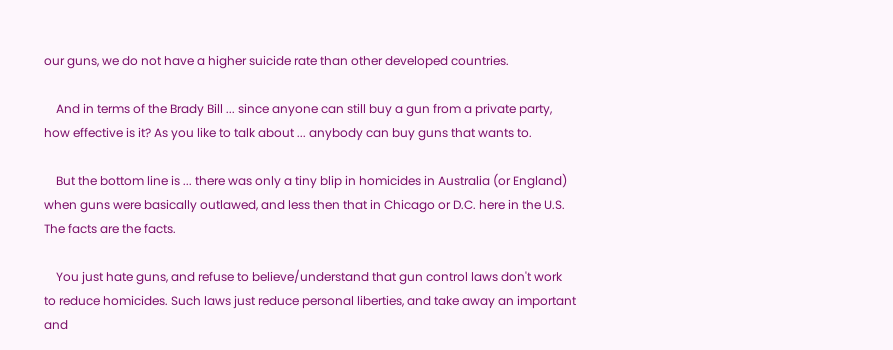our guns, we do not have a higher suicide rate than other developed countries.

    And in terms of the Brady Bill ... since anyone can still buy a gun from a private party, how effective is it? As you like to talk about ... anybody can buy guns that wants to.

    But the bottom line is ... there was only a tiny blip in homicides in Australia (or England) when guns were basically outlawed, and less then that in Chicago or D.C. here in the U.S. The facts are the facts.

    You just hate guns, and refuse to believe/understand that gun control laws don't work to reduce homicides. Such laws just reduce personal liberties, and take away an important and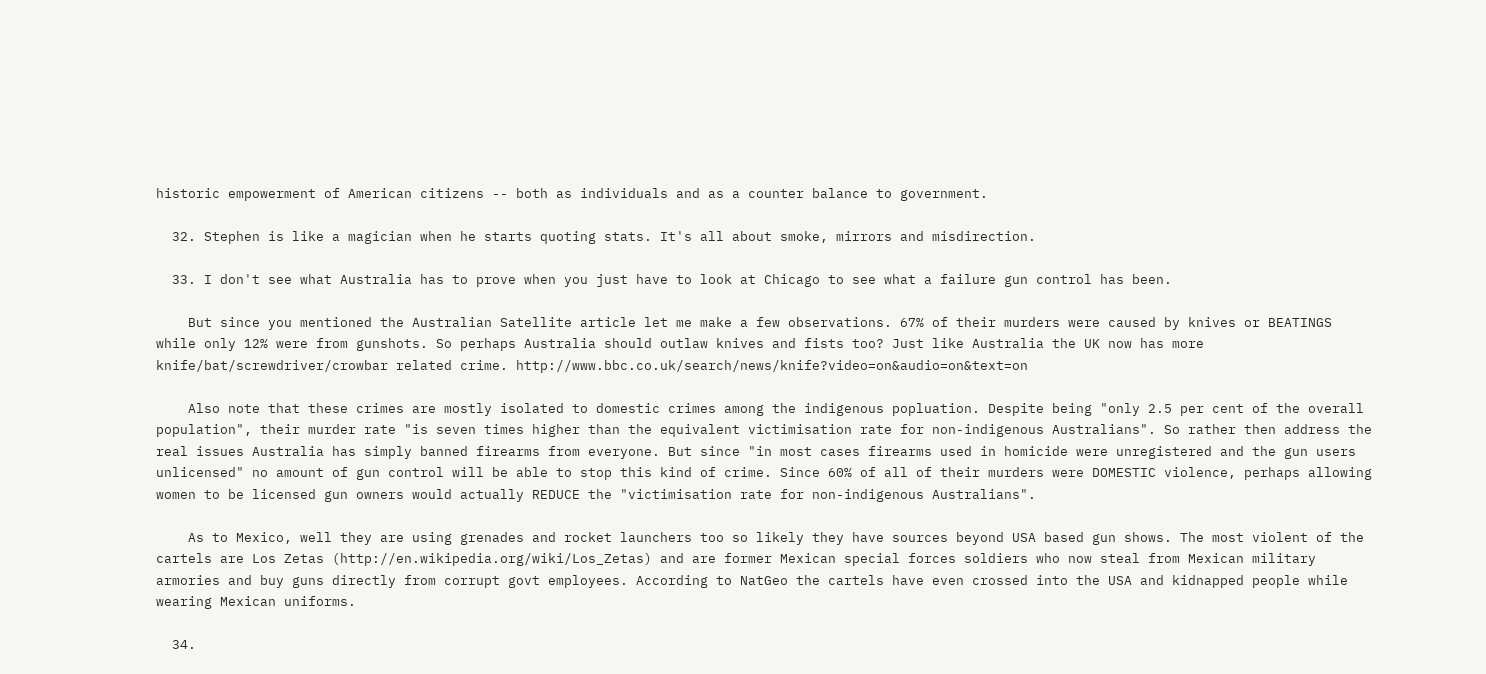historic empowerment of American citizens -- both as individuals and as a counter balance to government.

  32. Stephen is like a magician when he starts quoting stats. It's all about smoke, mirrors and misdirection.

  33. I don't see what Australia has to prove when you just have to look at Chicago to see what a failure gun control has been.

    But since you mentioned the Australian Satellite article let me make a few observations. 67% of their murders were caused by knives or BEATINGS while only 12% were from gunshots. So perhaps Australia should outlaw knives and fists too? Just like Australia the UK now has more knife/bat/screwdriver/crowbar related crime. http://www.bbc.co.uk/search/news/knife?video=on&audio=on&text=on

    Also note that these crimes are mostly isolated to domestic crimes among the indigenous popluation. Despite being "only 2.5 per cent of the overall population", their murder rate "is seven times higher than the equivalent victimisation rate for non-indigenous Australians". So rather then address the real issues Australia has simply banned firearms from everyone. But since "in most cases firearms used in homicide were unregistered and the gun users unlicensed" no amount of gun control will be able to stop this kind of crime. Since 60% of all of their murders were DOMESTIC violence, perhaps allowing women to be licensed gun owners would actually REDUCE the "victimisation rate for non-indigenous Australians".

    As to Mexico, well they are using grenades and rocket launchers too so likely they have sources beyond USA based gun shows. The most violent of the cartels are Los Zetas (http://en.wikipedia.org/wiki/Los_Zetas) and are former Mexican special forces soldiers who now steal from Mexican military armories and buy guns directly from corrupt govt employees. According to NatGeo the cartels have even crossed into the USA and kidnapped people while wearing Mexican uniforms.

  34.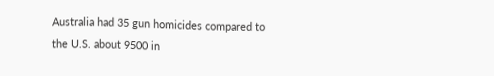Australia had 35 gun homicides compared to the U.S. about 9500 in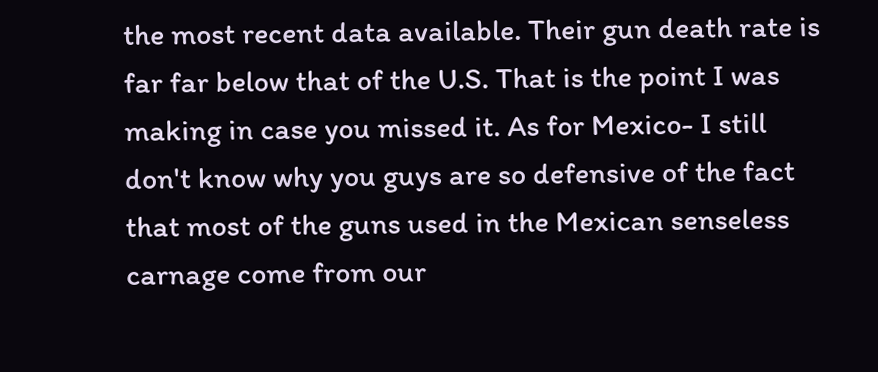the most recent data available. Their gun death rate is far far below that of the U.S. That is the point I was making in case you missed it. As for Mexico- I still don't know why you guys are so defensive of the fact that most of the guns used in the Mexican senseless carnage come from our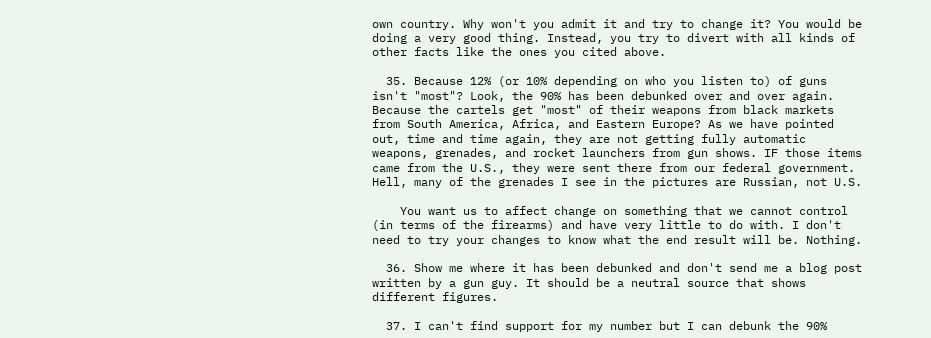own country. Why won't you admit it and try to change it? You would be doing a very good thing. Instead, you try to divert with all kinds of other facts like the ones you cited above.

  35. Because 12% (or 10% depending on who you listen to) of guns isn't "most"? Look, the 90% has been debunked over and over again. Because the cartels get "most" of their weapons from black markets from South America, Africa, and Eastern Europe? As we have pointed out, time and time again, they are not getting fully automatic weapons, grenades, and rocket launchers from gun shows. IF those items came from the U.S., they were sent there from our federal government. Hell, many of the grenades I see in the pictures are Russian, not U.S.

    You want us to affect change on something that we cannot control (in terms of the firearms) and have very little to do with. I don't need to try your changes to know what the end result will be. Nothing.

  36. Show me where it has been debunked and don't send me a blog post written by a gun guy. It should be a neutral source that shows different figures.

  37. I can't find support for my number but I can debunk the 90%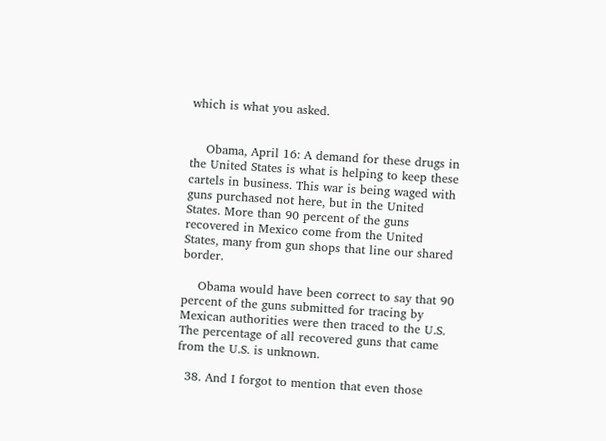which is what you asked.


    Obama, April 16: A demand for these drugs in the United States is what is helping to keep these cartels in business. This war is being waged with guns purchased not here, but in the United States. More than 90 percent of the guns recovered in Mexico come from the United States, many from gun shops that line our shared border.

    Obama would have been correct to say that 90 percent of the guns submitted for tracing by Mexican authorities were then traced to the U.S. The percentage of all recovered guns that came from the U.S. is unknown.

  38. And I forgot to mention that even those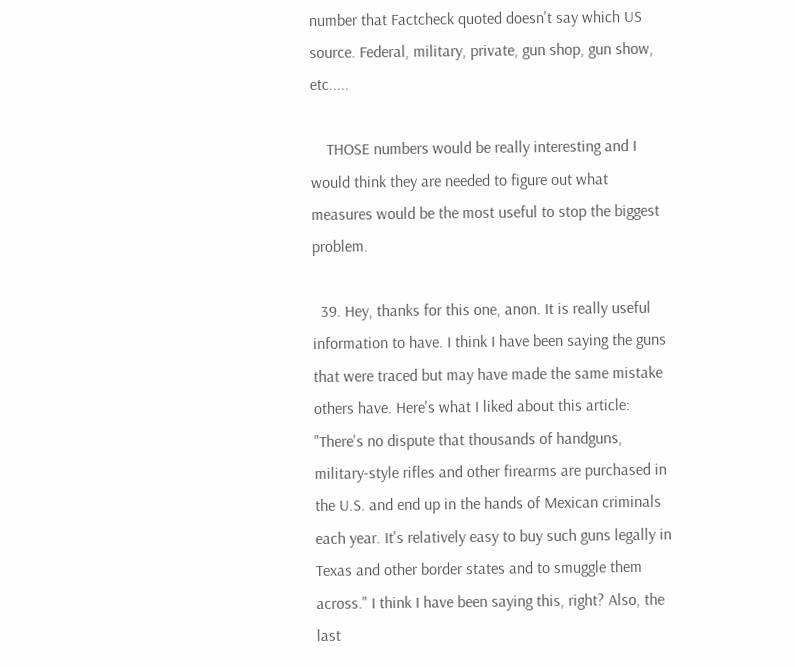number that Factcheck quoted doesn't say which US source. Federal, military, private, gun shop, gun show, etc.....

    THOSE numbers would be really interesting and I would think they are needed to figure out what measures would be the most useful to stop the biggest problem.

  39. Hey, thanks for this one, anon. It is really useful information to have. I think I have been saying the guns that were traced but may have made the same mistake others have. Here's what I liked about this article: "There's no dispute that thousands of handguns, military-style rifles and other firearms are purchased in the U.S. and end up in the hands of Mexican criminals each year. It's relatively easy to buy such guns legally in Texas and other border states and to smuggle them across." I think I have been saying this, right? Also, the last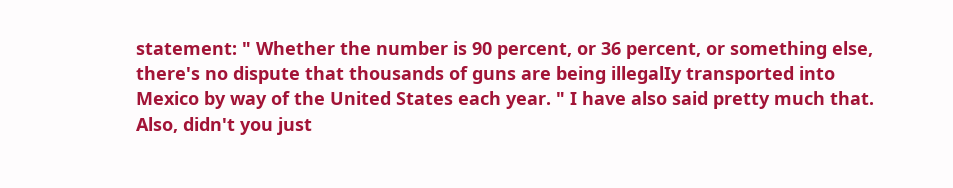statement: " Whether the number is 90 percent, or 36 percent, or something else, there's no dispute that thousands of guns are being illegalIy transported into Mexico by way of the United States each year. " I have also said pretty much that. Also, didn't you just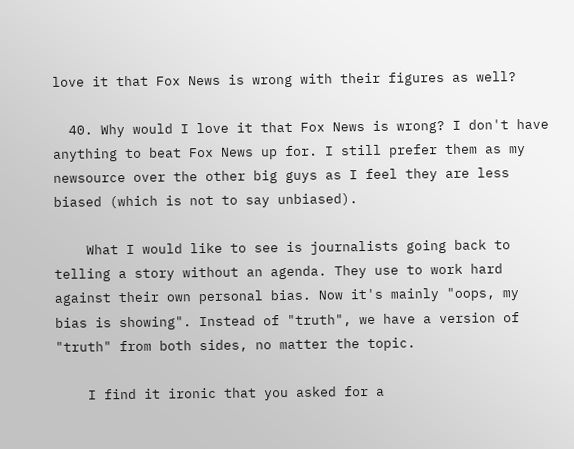love it that Fox News is wrong with their figures as well?

  40. Why would I love it that Fox News is wrong? I don't have anything to beat Fox News up for. I still prefer them as my newsource over the other big guys as I feel they are less biased (which is not to say unbiased).

    What I would like to see is journalists going back to telling a story without an agenda. They use to work hard against their own personal bias. Now it's mainly "oops, my bias is showing". Instead of "truth", we have a version of "truth" from both sides, no matter the topic.

    I find it ironic that you asked for a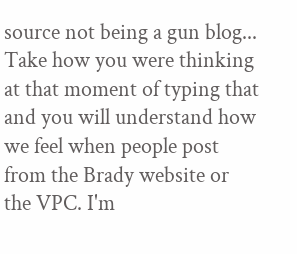source not being a gun blog... Take how you were thinking at that moment of typing that and you will understand how we feel when people post from the Brady website or the VPC. I'm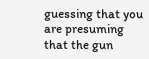guessing that you are presuming that the gun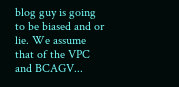blog guy is going to be biased and or lie. We assume that of the VPC and BCAGV...